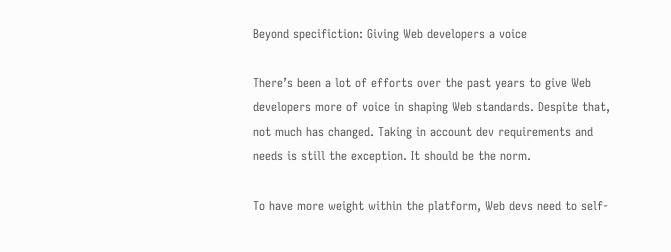Beyond specifiction: Giving Web developers a voice

There’s been a lot of efforts over the past years to give Web developers more of voice in shaping Web standards. Despite that, not much has changed. Taking in account dev requirements and needs is still the exception. It should be the norm.

To have more weight within the platform, Web devs need to self-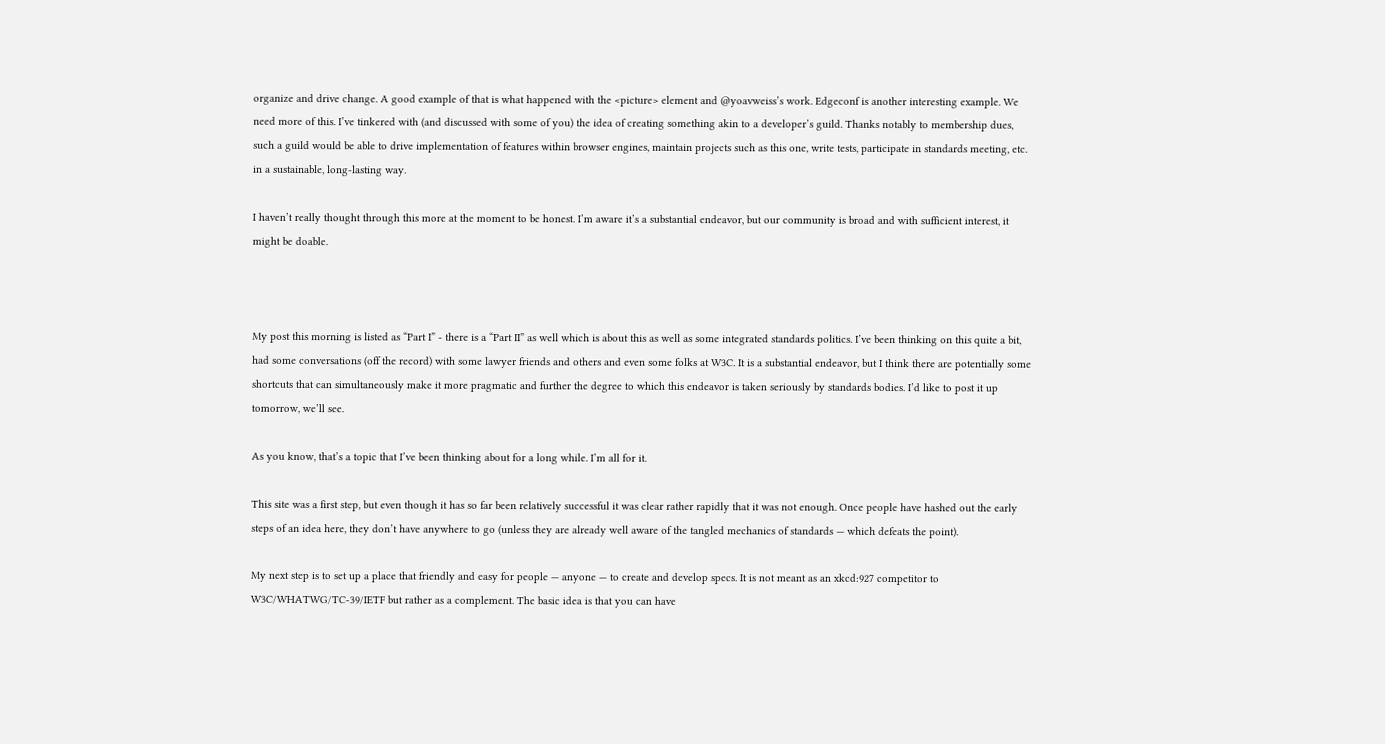organize and drive change. A good example of that is what happened with the <picture> element and @yoavweiss’s work. Edgeconf is another interesting example. We need more of this. I’ve tinkered with (and discussed with some of you) the idea of creating something akin to a developer’s guild. Thanks notably to membership dues, such a guild would be able to drive implementation of features within browser engines, maintain projects such as this one, write tests, participate in standards meeting, etc. in a sustainable, long-lasting way.

I haven’t really thought through this more at the moment to be honest. I’m aware it’s a substantial endeavor, but our community is broad and with sufficient interest, it might be doable.



My post this morning is listed as “Part I” - there is a “Part II” as well which is about this as well as some integrated standards politics. I’ve been thinking on this quite a bit, had some conversations (off the record) with some lawyer friends and others and even some folks at W3C. It is a substantial endeavor, but I think there are potentially some shortcuts that can simultaneously make it more pragmatic and further the degree to which this endeavor is taken seriously by standards bodies. I’d like to post it up tomorrow, we’ll see.

As you know, that’s a topic that I’ve been thinking about for a long while. I’m all for it.

This site was a first step, but even though it has so far been relatively successful it was clear rather rapidly that it was not enough. Once people have hashed out the early steps of an idea here, they don’t have anywhere to go (unless they are already well aware of the tangled mechanics of standards — which defeats the point).

My next step is to set up a place that friendly and easy for people — anyone — to create and develop specs. It is not meant as an xkcd:927 competitor to W3C/WHATWG/TC-39/IETF but rather as a complement. The basic idea is that you can have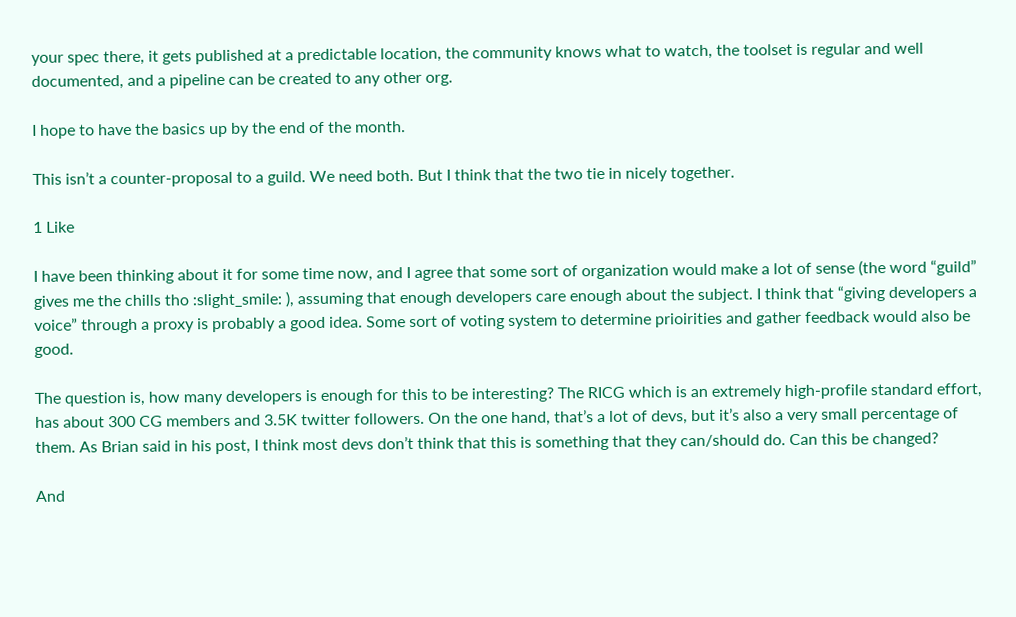your spec there, it gets published at a predictable location, the community knows what to watch, the toolset is regular and well documented, and a pipeline can be created to any other org.

I hope to have the basics up by the end of the month.

This isn’t a counter-proposal to a guild. We need both. But I think that the two tie in nicely together.

1 Like

I have been thinking about it for some time now, and I agree that some sort of organization would make a lot of sense (the word “guild” gives me the chills tho :slight_smile: ), assuming that enough developers care enough about the subject. I think that “giving developers a voice” through a proxy is probably a good idea. Some sort of voting system to determine prioirities and gather feedback would also be good.

The question is, how many developers is enough for this to be interesting? The RICG which is an extremely high-profile standard effort, has about 300 CG members and 3.5K twitter followers. On the one hand, that’s a lot of devs, but it’s also a very small percentage of them. As Brian said in his post, I think most devs don’t think that this is something that they can/should do. Can this be changed?

And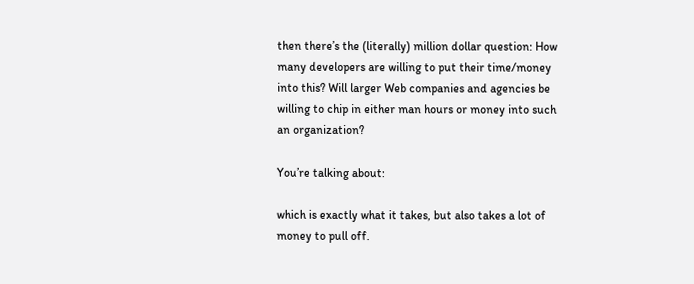then there’s the (literally) million dollar question: How many developers are willing to put their time/money into this? Will larger Web companies and agencies be willing to chip in either man hours or money into such an organization?

You’re talking about:

which is exactly what it takes, but also takes a lot of money to pull off.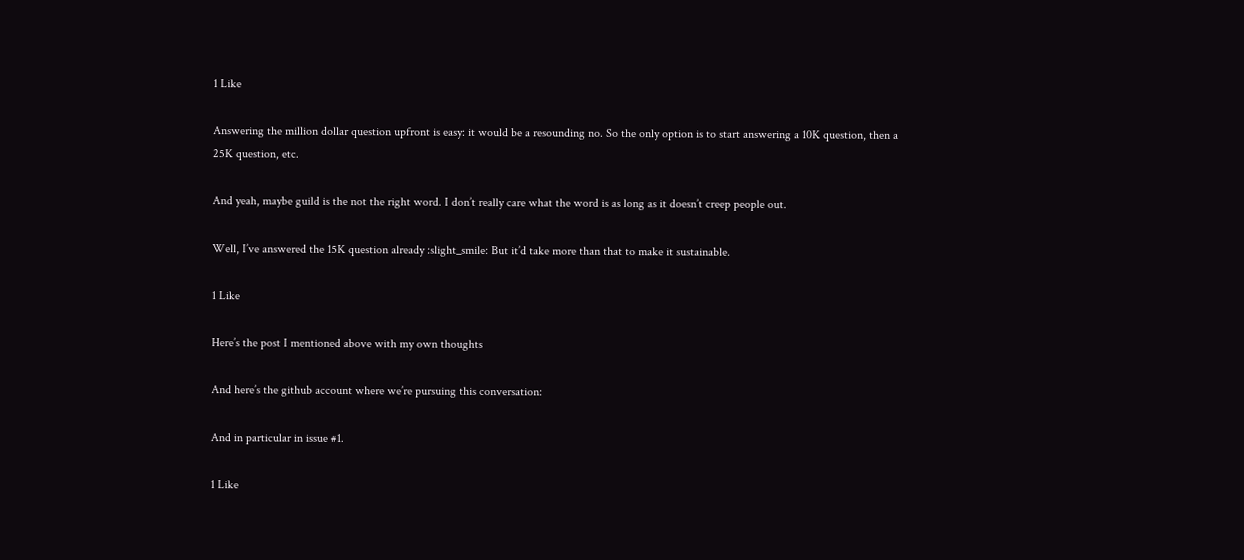1 Like

Answering the million dollar question upfront is easy: it would be a resounding no. So the only option is to start answering a 10K question, then a 25K question, etc.

And yeah, maybe guild is the not the right word. I don’t really care what the word is as long as it doesn’t creep people out.

Well, I’ve answered the 15K question already :slight_smile: But it’d take more than that to make it sustainable.

1 Like

Here’s the post I mentioned above with my own thoughts

And here’s the github account where we’re pursuing this conversation:

And in particular in issue #1.

1 Like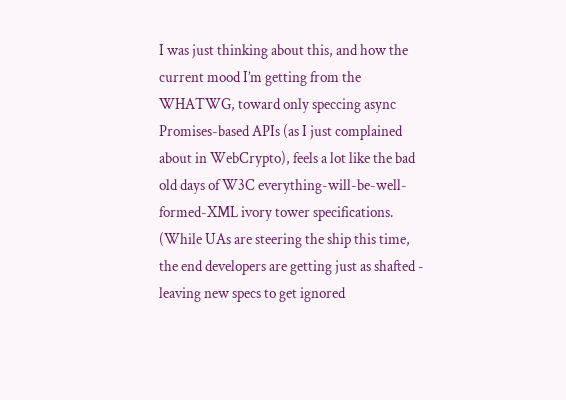I was just thinking about this, and how the current mood I’m getting from the WHATWG, toward only speccing async Promises-based APIs (as I just complained about in WebCrypto), feels a lot like the bad old days of W3C everything-will-be-well-formed-XML ivory tower specifications. (While UAs are steering the ship this time, the end developers are getting just as shafted - leaving new specs to get ignored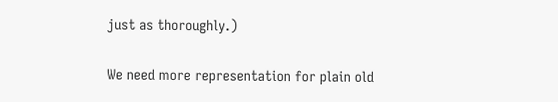just as thoroughly.)

We need more representation for plain old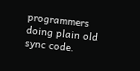programmers doing plain old sync code.